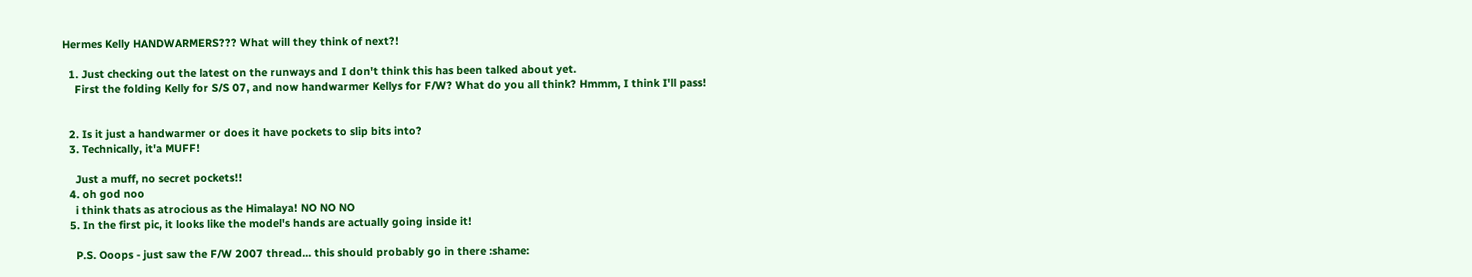Hermes Kelly HANDWARMERS??? What will they think of next?!

  1. Just checking out the latest on the runways and I don't think this has been talked about yet.
    First the folding Kelly for S/S 07, and now handwarmer Kellys for F/W? What do you all think? Hmmm, I think I'll pass!


  2. Is it just a handwarmer or does it have pockets to slip bits into?
  3. Technically, it'a MUFF!

    Just a muff, no secret pockets!!
  4. oh god noo
    i think thats as atrocious as the Himalaya! NO NO NO
  5. In the first pic, it looks like the model's hands are actually going inside it!

    P.S. Ooops - just saw the F/W 2007 thread... this should probably go in there :shame: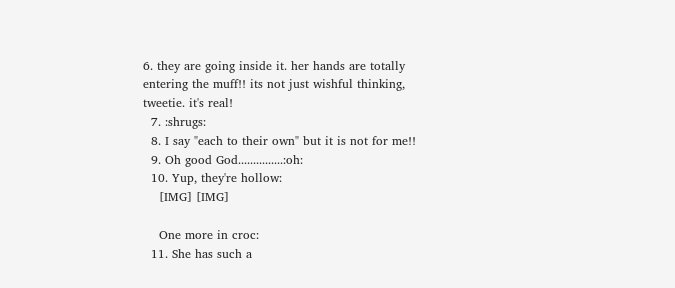6. they are going inside it. her hands are totally entering the muff!! its not just wishful thinking, tweetie. it's real!
  7. :shrugs:
  8. I say "each to their own" but it is not for me!!
  9. Oh good God...............:oh:
  10. Yup, they're hollow:
    [IMG] [IMG]

    One more in croc:
  11. She has such a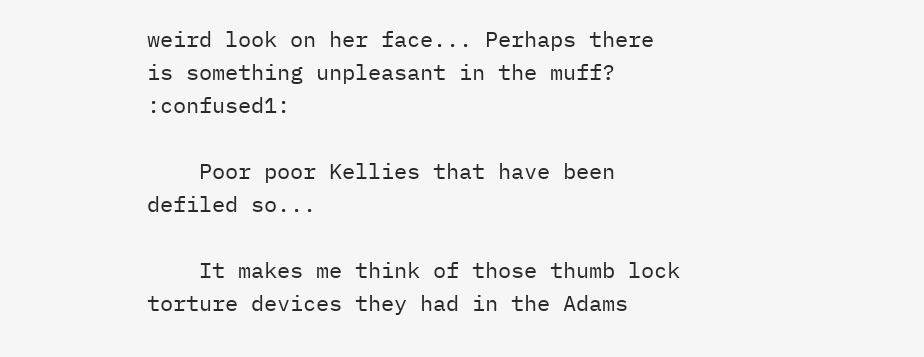weird look on her face... Perhaps there is something unpleasant in the muff? :confused1:

    Poor poor Kellies that have been defiled so...

    It makes me think of those thumb lock torture devices they had in the Adams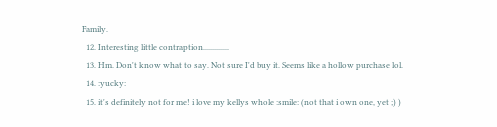Family.
  12. Interesting little contraption.............
  13. Hm. Don't know what to say. Not sure I'd buy it. Seems like a hollow purchase lol.
  14. :yucky:
  15. it's definitely not for me! i love my kellys whole :smile: (not that i own one, yet ;) )